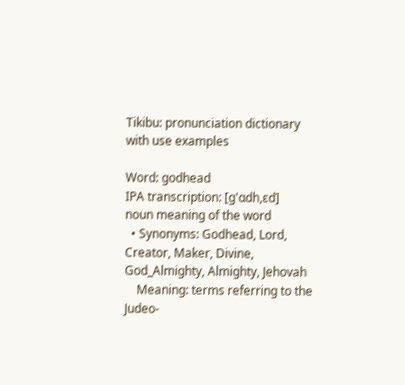Tikibu: pronunciation dictionary with use examples

Word: godhead
IPA transcription: [ɡ'ɑdh,ɛd]
noun meaning of the word
  • Synonyms: Godhead, Lord, Creator, Maker, Divine, God_Almighty, Almighty, Jehovah
    Meaning: terms referring to the Judeo-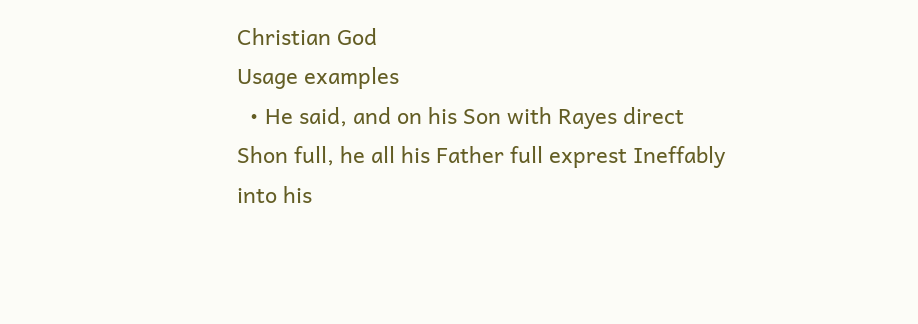Christian God
Usage examples
  • He said, and on his Son with Rayes direct Shon full, he all his Father full exprest Ineffably into his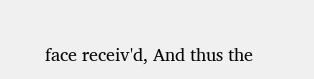face receiv'd, And thus the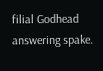filial Godhead answering spake.